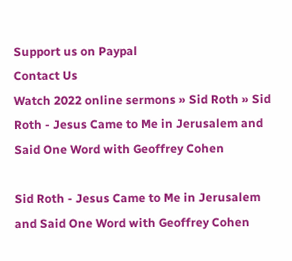Support us on Paypal
Contact Us
Watch 2022 online sermons » Sid Roth » Sid Roth - Jesus Came to Me in Jerusalem and Said One Word with Geoffrey Cohen

Sid Roth - Jesus Came to Me in Jerusalem and Said One Word with Geoffrey Cohen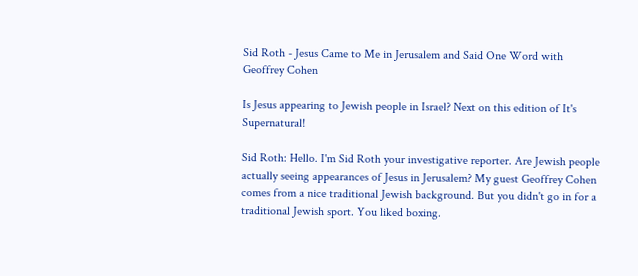Sid Roth - Jesus Came to Me in Jerusalem and Said One Word with Geoffrey Cohen

Is Jesus appearing to Jewish people in Israel? Next on this edition of It's Supernatural!

Sid Roth: Hello. I'm Sid Roth your investigative reporter. Are Jewish people actually seeing appearances of Jesus in Jerusalem? My guest Geoffrey Cohen comes from a nice traditional Jewish background. But you didn't go in for a traditional Jewish sport. You liked boxing.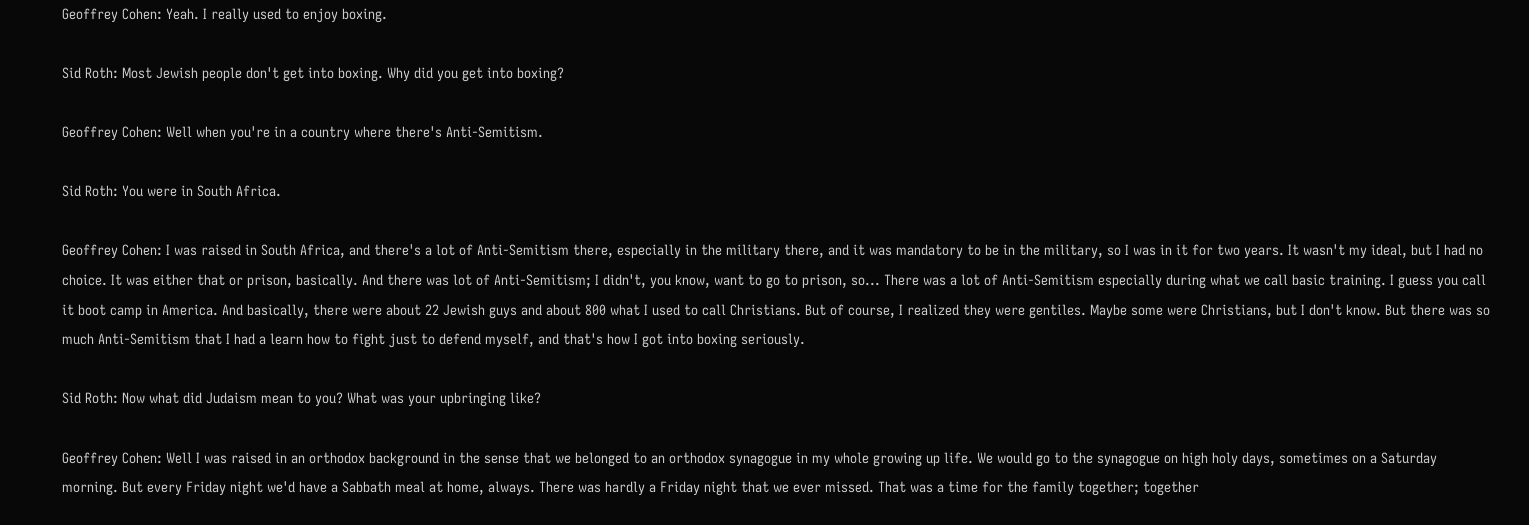Geoffrey Cohen: Yeah. I really used to enjoy boxing.

Sid Roth: Most Jewish people don't get into boxing. Why did you get into boxing?

Geoffrey Cohen: Well when you're in a country where there's Anti-Semitism.

Sid Roth: You were in South Africa.

Geoffrey Cohen: I was raised in South Africa, and there's a lot of Anti-Semitism there, especially in the military there, and it was mandatory to be in the military, so I was in it for two years. It wasn't my ideal, but I had no choice. It was either that or prison, basically. And there was lot of Anti-Semitism; I didn't, you know, want to go to prison, so... There was a lot of Anti-Semitism especially during what we call basic training. I guess you call it boot camp in America. And basically, there were about 22 Jewish guys and about 800 what I used to call Christians. But of course, I realized they were gentiles. Maybe some were Christians, but I don't know. But there was so much Anti-Semitism that I had a learn how to fight just to defend myself, and that's how I got into boxing seriously.

Sid Roth: Now what did Judaism mean to you? What was your upbringing like?

Geoffrey Cohen: Well I was raised in an orthodox background in the sense that we belonged to an orthodox synagogue in my whole growing up life. We would go to the synagogue on high holy days, sometimes on a Saturday morning. But every Friday night we'd have a Sabbath meal at home, always. There was hardly a Friday night that we ever missed. That was a time for the family together; together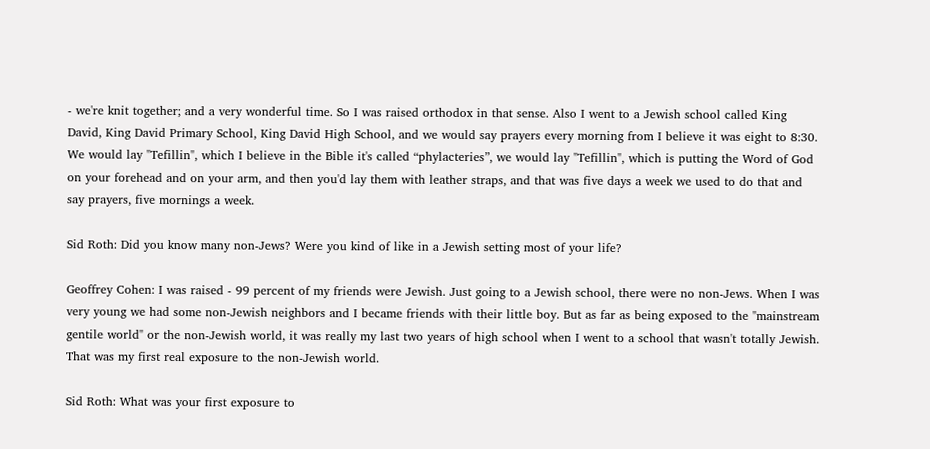- we're knit together; and a very wonderful time. So I was raised orthodox in that sense. Also I went to a Jewish school called King David, King David Primary School, King David High School, and we would say prayers every morning from I believe it was eight to 8:30. We would lay "Tefillin", which I believe in the Bible it's called “phylacteries”, we would lay "Tefillin", which is putting the Word of God on your forehead and on your arm, and then you'd lay them with leather straps, and that was five days a week we used to do that and say prayers, five mornings a week.

Sid Roth: Did you know many non-Jews? Were you kind of like in a Jewish setting most of your life?

Geoffrey Cohen: I was raised - 99 percent of my friends were Jewish. Just going to a Jewish school, there were no non-Jews. When I was very young we had some non-Jewish neighbors and I became friends with their little boy. But as far as being exposed to the "mainstream gentile world" or the non-Jewish world, it was really my last two years of high school when I went to a school that wasn't totally Jewish. That was my first real exposure to the non-Jewish world.

Sid Roth: What was your first exposure to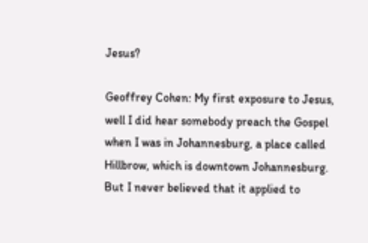Jesus?

Geoffrey Cohen: My first exposure to Jesus, well I did hear somebody preach the Gospel when I was in Johannesburg, a place called Hillbrow, which is downtown Johannesburg. But I never believed that it applied to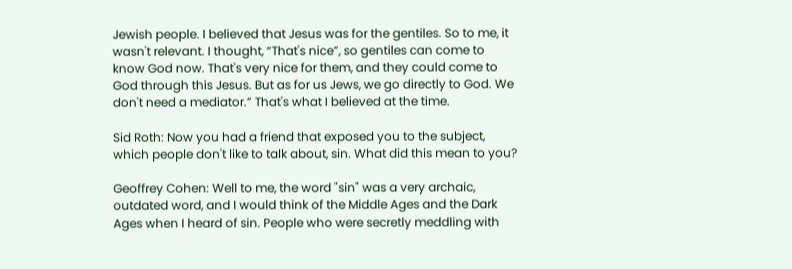Jewish people. I believed that Jesus was for the gentiles. So to me, it wasn't relevant. I thought, “That's nice”, so gentiles can come to know God now. That's very nice for them, and they could come to God through this Jesus. But as for us Jews, we go directly to God. We don't need a mediator.” That's what I believed at the time.

Sid Roth: Now you had a friend that exposed you to the subject, which people don't like to talk about, sin. What did this mean to you?

Geoffrey Cohen: Well to me, the word "sin" was a very archaic, outdated word, and I would think of the Middle Ages and the Dark Ages when I heard of sin. People who were secretly meddling with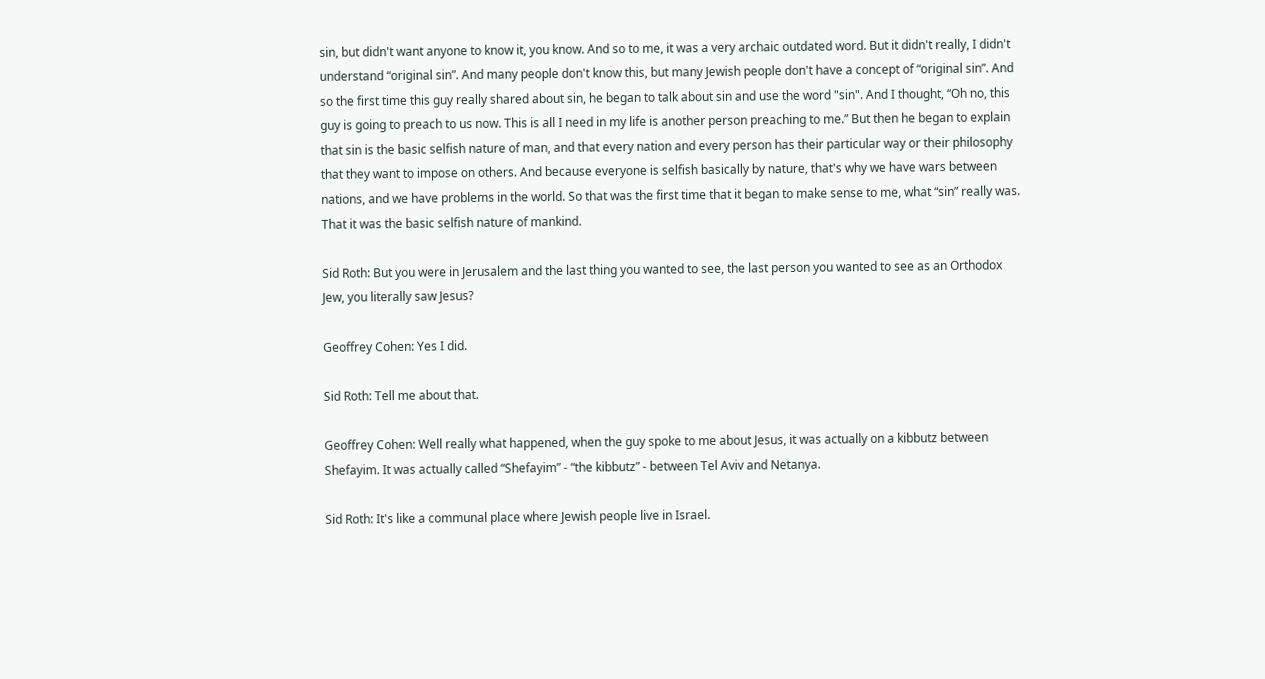sin, but didn't want anyone to know it, you know. And so to me, it was a very archaic outdated word. But it didn't really, I didn't understand “original sin”. And many people don't know this, but many Jewish people don't have a concept of “original sin”. And so the first time this guy really shared about sin, he began to talk about sin and use the word "sin". And I thought, “Oh no, this guy is going to preach to us now. This is all I need in my life is another person preaching to me.” But then he began to explain that sin is the basic selfish nature of man, and that every nation and every person has their particular way or their philosophy that they want to impose on others. And because everyone is selfish basically by nature, that's why we have wars between nations, and we have problems in the world. So that was the first time that it began to make sense to me, what “sin” really was. That it was the basic selfish nature of mankind.

Sid Roth: But you were in Jerusalem and the last thing you wanted to see, the last person you wanted to see as an Orthodox Jew, you literally saw Jesus?

Geoffrey Cohen: Yes I did.

Sid Roth: Tell me about that.

Geoffrey Cohen: Well really what happened, when the guy spoke to me about Jesus, it was actually on a kibbutz between Shefayim. It was actually called “Shefayim” - “the kibbutz” - between Tel Aviv and Netanya.

Sid Roth: It's like a communal place where Jewish people live in Israel.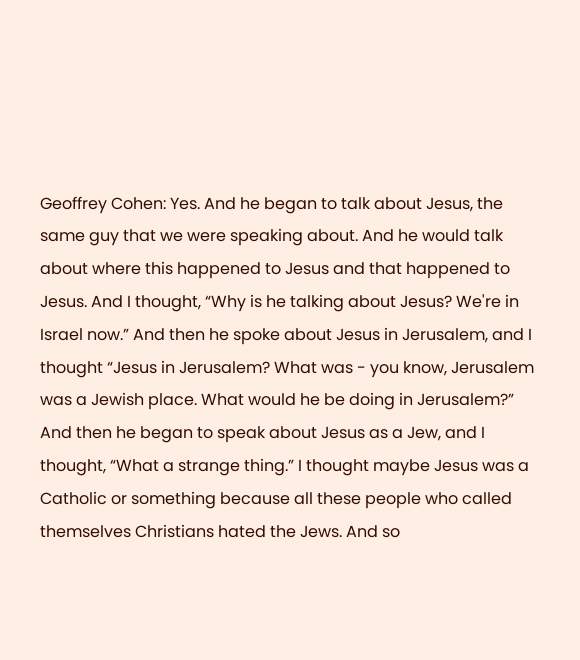Geoffrey Cohen: Yes. And he began to talk about Jesus, the same guy that we were speaking about. And he would talk about where this happened to Jesus and that happened to Jesus. And I thought, “Why is he talking about Jesus? We're in Israel now.” And then he spoke about Jesus in Jerusalem, and I thought “Jesus in Jerusalem? What was - you know, Jerusalem was a Jewish place. What would he be doing in Jerusalem?” And then he began to speak about Jesus as a Jew, and I thought, “What a strange thing.” I thought maybe Jesus was a Catholic or something because all these people who called themselves Christians hated the Jews. And so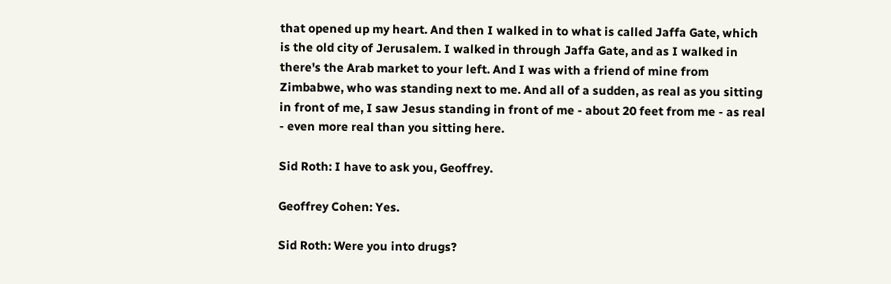that opened up my heart. And then I walked in to what is called Jaffa Gate, which is the old city of Jerusalem. I walked in through Jaffa Gate, and as I walked in there's the Arab market to your left. And I was with a friend of mine from Zimbabwe, who was standing next to me. And all of a sudden, as real as you sitting in front of me, I saw Jesus standing in front of me - about 20 feet from me - as real - even more real than you sitting here.

Sid Roth: I have to ask you, Geoffrey.

Geoffrey Cohen: Yes.

Sid Roth: Were you into drugs?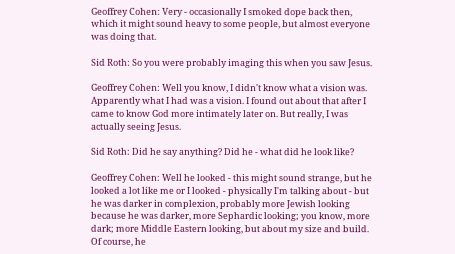Geoffrey Cohen: Very - occasionally I smoked dope back then, which it might sound heavy to some people, but almost everyone was doing that.

Sid Roth: So you were probably imaging this when you saw Jesus.

Geoffrey Cohen: Well you know, I didn't know what a vision was. Apparently what I had was a vision. I found out about that after I came to know God more intimately later on. But really, I was actually seeing Jesus.

Sid Roth: Did he say anything? Did he - what did he look like?

Geoffrey Cohen: Well he looked - this might sound strange, but he looked a lot like me or I looked - physically I'm talking about - but he was darker in complexion, probably more Jewish looking because he was darker, more Sephardic looking; you know, more dark; more Middle Eastern looking, but about my size and build. Of course, he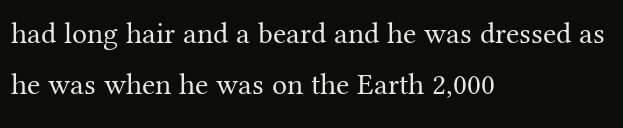had long hair and a beard and he was dressed as he was when he was on the Earth 2,000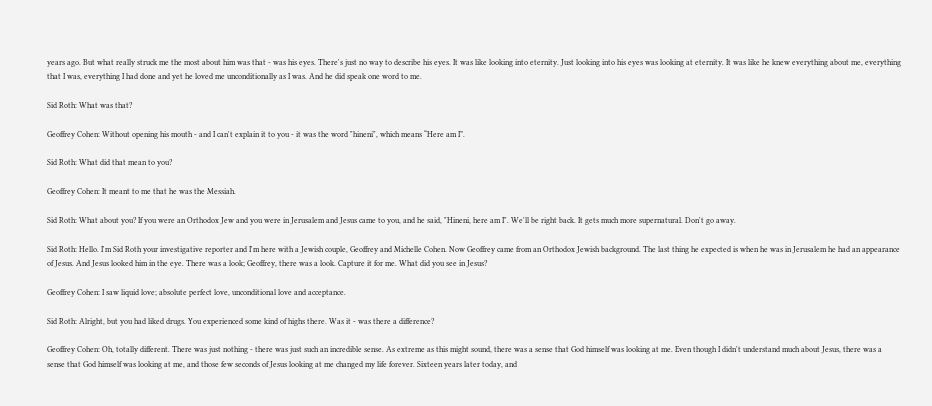years ago. But what really struck me the most about him was that - was his eyes. There's just no way to describe his eyes. It was like looking into eternity. Just looking into his eyes was looking at eternity. It was like he knew everything about me, everything that I was, everything I had done and yet he loved me unconditionally as I was. And he did speak one word to me.

Sid Roth: What was that?

Geoffrey Cohen: Without opening his mouth - and I can't explain it to you - it was the word "hineni", which means “Here am I”.

Sid Roth: What did that mean to you?

Geoffrey Cohen: It meant to me that he was the Messiah.

Sid Roth: What about you? If you were an Orthodox Jew and you were in Jerusalem and Jesus came to you, and he said, "Hineni, here am I". We'll be right back. It gets much more supernatural. Don't go away.

Sid Roth: Hello. I'm Sid Roth your investigative reporter and I'm here with a Jewish couple, Geoffrey and Michelle Cohen. Now Geoffrey came from an Orthodox Jewish background. The last thing he expected is when he was in Jerusalem he had an appearance of Jesus. And Jesus looked him in the eye. There was a look; Geoffrey, there was a look. Capture it for me. What did you see in Jesus?

Geoffrey Cohen: I saw liquid love; absolute perfect love, unconditional love and acceptance.

Sid Roth: Alright, but you had liked drugs. You experienced some kind of highs there. Was it - was there a difference?

Geoffrey Cohen: Oh, totally different. There was just nothing - there was just such an incredible sense. As extreme as this might sound, there was a sense that God himself was looking at me. Even though I didn't understand much about Jesus, there was a sense that God himself was looking at me, and those few seconds of Jesus looking at me changed my life forever. Sixteen years later today, and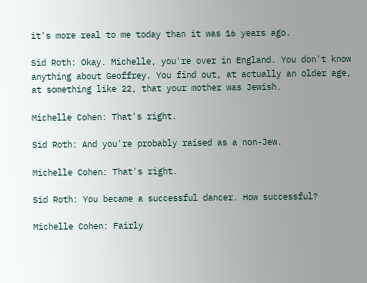it's more real to me today than it was 16 years ago.

Sid Roth: Okay. Michelle, you're over in England. You don't know anything about Geoffrey. You find out, at actually an older age, at something like 22, that your mother was Jewish.

Michelle Cohen: That's right.

Sid Roth: And you're probably raised as a non-Jew.

Michelle Cohen: That's right.

Sid Roth: You became a successful dancer. How successful?

Michelle Cohen: Fairly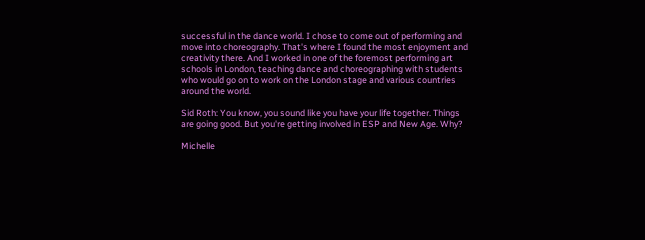successful in the dance world. I chose to come out of performing and move into choreography. That's where I found the most enjoyment and creativity there. And I worked in one of the foremost performing art schools in London, teaching dance and choreographing with students who would go on to work on the London stage and various countries around the world.

Sid Roth: You know, you sound like you have your life together. Things are going good. But you're getting involved in ESP and New Age. Why?

Michelle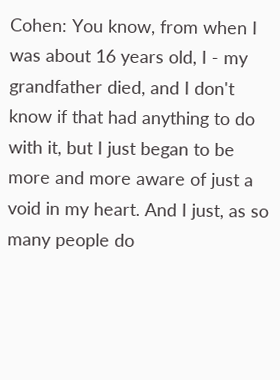Cohen: You know, from when I was about 16 years old, I - my grandfather died, and I don't know if that had anything to do with it, but I just began to be more and more aware of just a void in my heart. And I just, as so many people do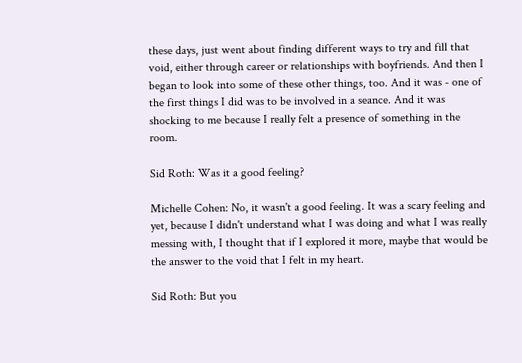these days, just went about finding different ways to try and fill that void, either through career or relationships with boyfriends. And then I began to look into some of these other things, too. And it was - one of the first things I did was to be involved in a seance. And it was shocking to me because I really felt a presence of something in the room.

Sid Roth: Was it a good feeling?

Michelle Cohen: No, it wasn't a good feeling. It was a scary feeling and yet, because I didn't understand what I was doing and what I was really messing with, I thought that if I explored it more, maybe that would be the answer to the void that I felt in my heart.

Sid Roth: But you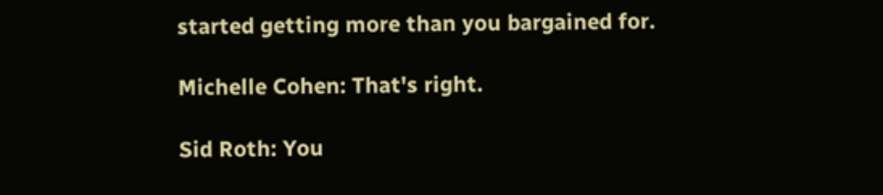started getting more than you bargained for.

Michelle Cohen: That's right.

Sid Roth: You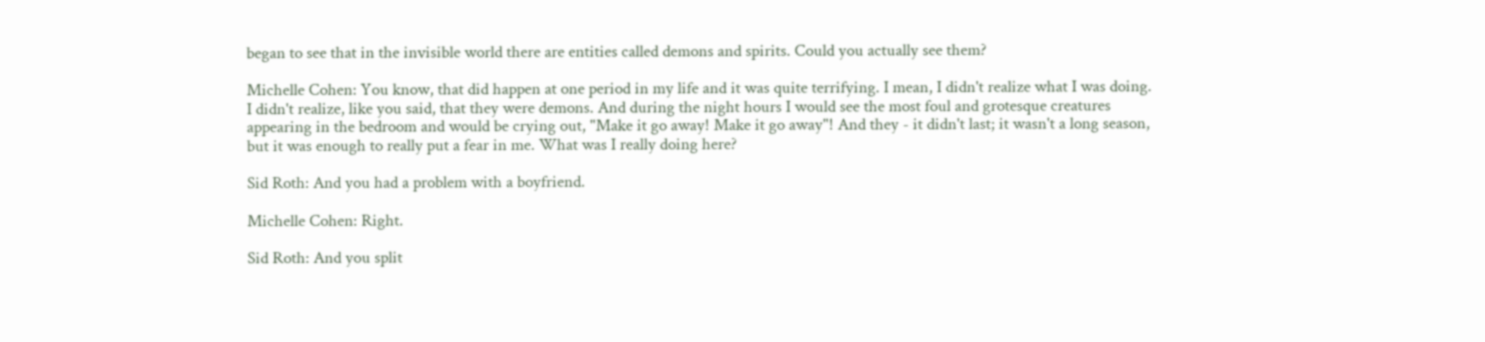began to see that in the invisible world there are entities called demons and spirits. Could you actually see them?

Michelle Cohen: You know, that did happen at one period in my life and it was quite terrifying. I mean, I didn't realize what I was doing. I didn't realize, like you said, that they were demons. And during the night hours I would see the most foul and grotesque creatures appearing in the bedroom and would be crying out, "Make it go away! Make it go away"! And they - it didn't last; it wasn't a long season, but it was enough to really put a fear in me. What was I really doing here?

Sid Roth: And you had a problem with a boyfriend.

Michelle Cohen: Right.

Sid Roth: And you split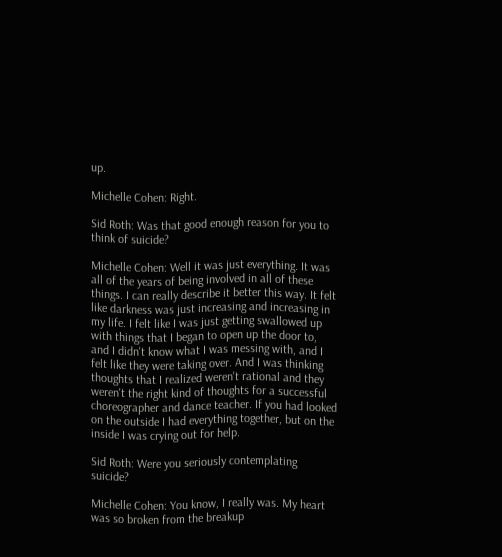up.

Michelle Cohen: Right.

Sid Roth: Was that good enough reason for you to think of suicide?

Michelle Cohen: Well it was just everything. It was all of the years of being involved in all of these things. I can really describe it better this way. It felt like darkness was just increasing and increasing in my life. I felt like I was just getting swallowed up with things that I began to open up the door to, and I didn't know what I was messing with, and I felt like they were taking over. And I was thinking thoughts that I realized weren't rational and they weren't the right kind of thoughts for a successful choreographer and dance teacher. If you had looked on the outside I had everything together, but on the inside I was crying out for help.

Sid Roth: Were you seriously contemplating suicide?

Michelle Cohen: You know, I really was. My heart was so broken from the breakup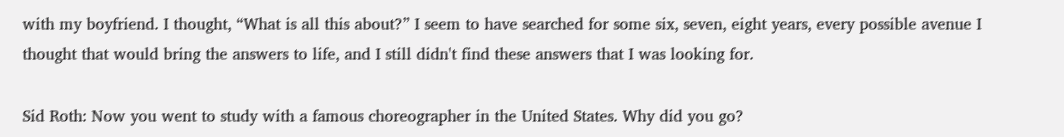with my boyfriend. I thought, “What is all this about?” I seem to have searched for some six, seven, eight years, every possible avenue I thought that would bring the answers to life, and I still didn't find these answers that I was looking for.

Sid Roth: Now you went to study with a famous choreographer in the United States. Why did you go?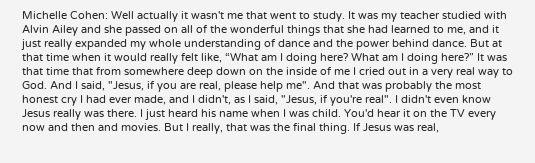Michelle Cohen: Well actually it wasn't me that went to study. It was my teacher studied with Alvin Ailey and she passed on all of the wonderful things that she had learned to me, and it just really expanded my whole understanding of dance and the power behind dance. But at that time when it would really felt like, “What am I doing here? What am I doing here?” It was that time that from somewhere deep down on the inside of me I cried out in a very real way to God. And I said, "Jesus, if you are real, please help me". And that was probably the most honest cry I had ever made, and I didn't, as I said, "Jesus, if you're real". I didn't even know Jesus really was there. I just heard his name when I was child. You'd hear it on the TV every now and then and movies. But I really, that was the final thing. If Jesus was real,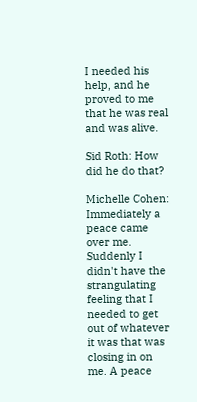I needed his help, and he proved to me that he was real and was alive.

Sid Roth: How did he do that?

Michelle Cohen: Immediately a peace came over me. Suddenly I didn't have the strangulating feeling that I needed to get out of whatever it was that was closing in on me. A peace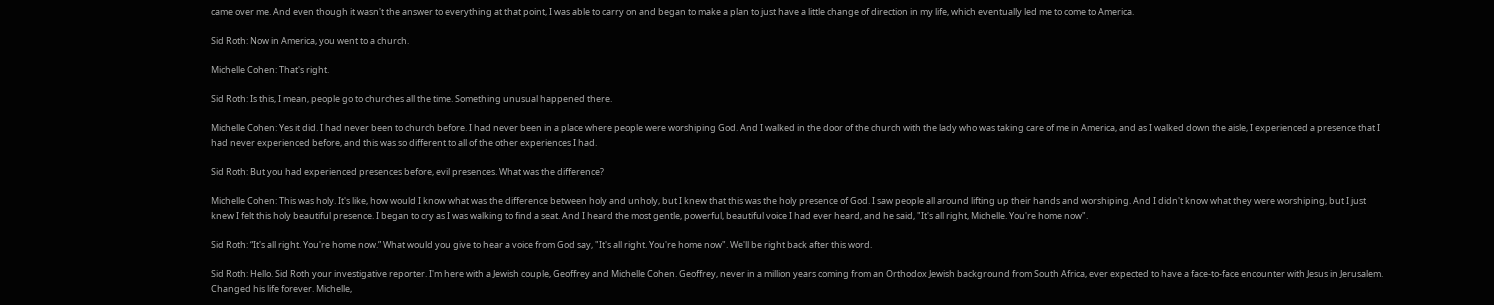came over me. And even though it wasn't the answer to everything at that point, I was able to carry on and began to make a plan to just have a little change of direction in my life, which eventually led me to come to America.

Sid Roth: Now in America, you went to a church.

Michelle Cohen: That's right.

Sid Roth: Is this, I mean, people go to churches all the time. Something unusual happened there.

Michelle Cohen: Yes it did. I had never been to church before. I had never been in a place where people were worshiping God. And I walked in the door of the church with the lady who was taking care of me in America, and as I walked down the aisle, I experienced a presence that I had never experienced before, and this was so different to all of the other experiences I had.

Sid Roth: But you had experienced presences before, evil presences. What was the difference?

Michelle Cohen: This was holy. It's like, how would I know what was the difference between holy and unholy, but I knew that this was the holy presence of God. I saw people all around lifting up their hands and worshiping. And I didn't know what they were worshiping, but I just knew I felt this holy beautiful presence. I began to cry as I was walking to find a seat. And I heard the most gentle, powerful, beautiful voice I had ever heard, and he said, "It's all right, Michelle. You're home now".

Sid Roth: “It's all right. You're home now.” What would you give to hear a voice from God say, "It's all right. You're home now". We'll be right back after this word.

Sid Roth: Hello. Sid Roth your investigative reporter. I'm here with a Jewish couple, Geoffrey and Michelle Cohen. Geoffrey, never in a million years coming from an Orthodox Jewish background from South Africa, ever expected to have a face-to-face encounter with Jesus in Jerusalem. Changed his life forever. Michelle,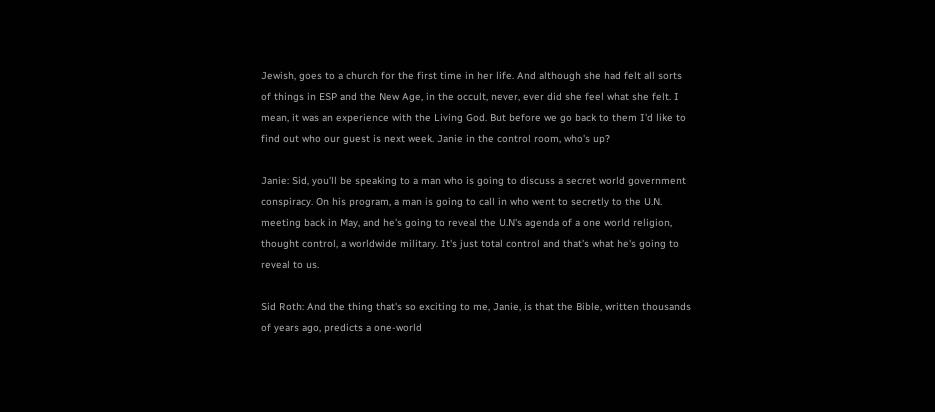Jewish, goes to a church for the first time in her life. And although she had felt all sorts of things in ESP and the New Age, in the occult, never, ever did she feel what she felt. I mean, it was an experience with the Living God. But before we go back to them I'd like to find out who our guest is next week. Janie in the control room, who's up?

Janie: Sid, you'll be speaking to a man who is going to discuss a secret world government conspiracy. On his program, a man is going to call in who went to secretly to the U.N. meeting back in May, and he's going to reveal the U.N's agenda of a one world religion, thought control, a worldwide military. It's just total control and that's what he's going to reveal to us.

Sid Roth: And the thing that's so exciting to me, Janie, is that the Bible, written thousands of years ago, predicts a one-world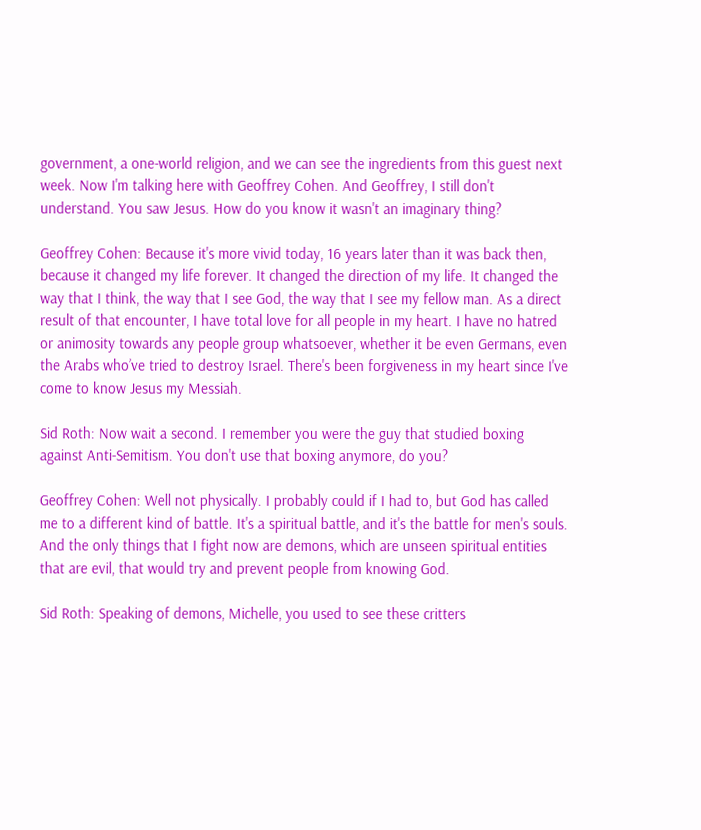government, a one-world religion, and we can see the ingredients from this guest next week. Now I'm talking here with Geoffrey Cohen. And Geoffrey, I still don't understand. You saw Jesus. How do you know it wasn't an imaginary thing?

Geoffrey Cohen: Because it's more vivid today, 16 years later than it was back then, because it changed my life forever. It changed the direction of my life. It changed the way that I think, the way that I see God, the way that I see my fellow man. As a direct result of that encounter, I have total love for all people in my heart. I have no hatred or animosity towards any people group whatsoever, whether it be even Germans, even the Arabs who’ve tried to destroy Israel. There's been forgiveness in my heart since I've come to know Jesus my Messiah.

Sid Roth: Now wait a second. I remember you were the guy that studied boxing against Anti-Semitism. You don't use that boxing anymore, do you?

Geoffrey Cohen: Well not physically. I probably could if I had to, but God has called me to a different kind of battle. It's a spiritual battle, and it's the battle for men's souls. And the only things that I fight now are demons, which are unseen spiritual entities that are evil, that would try and prevent people from knowing God.

Sid Roth: Speaking of demons, Michelle, you used to see these critters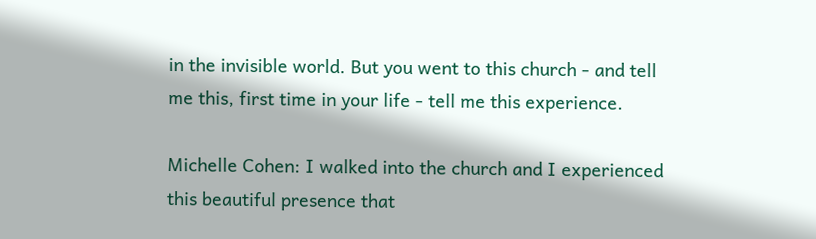in the invisible world. But you went to this church - and tell me this, first time in your life - tell me this experience.

Michelle Cohen: I walked into the church and I experienced this beautiful presence that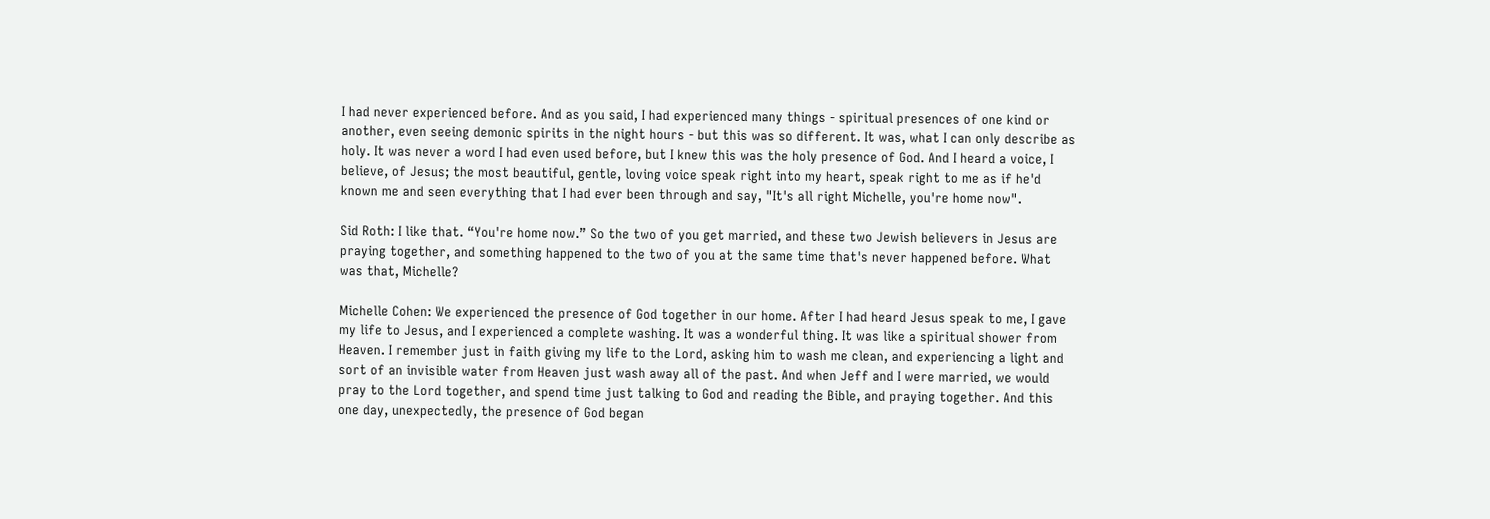I had never experienced before. And as you said, I had experienced many things - spiritual presences of one kind or another, even seeing demonic spirits in the night hours - but this was so different. It was, what I can only describe as holy. It was never a word I had even used before, but I knew this was the holy presence of God. And I heard a voice, I believe, of Jesus; the most beautiful, gentle, loving voice speak right into my heart, speak right to me as if he'd known me and seen everything that I had ever been through and say, "It's all right Michelle, you're home now".

Sid Roth: I like that. “You're home now.” So the two of you get married, and these two Jewish believers in Jesus are praying together, and something happened to the two of you at the same time that's never happened before. What was that, Michelle?

Michelle Cohen: We experienced the presence of God together in our home. After I had heard Jesus speak to me, I gave my life to Jesus, and I experienced a complete washing. It was a wonderful thing. It was like a spiritual shower from Heaven. I remember just in faith giving my life to the Lord, asking him to wash me clean, and experiencing a light and sort of an invisible water from Heaven just wash away all of the past. And when Jeff and I were married, we would pray to the Lord together, and spend time just talking to God and reading the Bible, and praying together. And this one day, unexpectedly, the presence of God began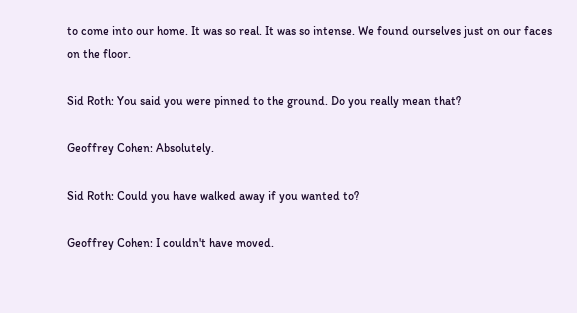to come into our home. It was so real. It was so intense. We found ourselves just on our faces on the floor.

Sid Roth: You said you were pinned to the ground. Do you really mean that?

Geoffrey Cohen: Absolutely.

Sid Roth: Could you have walked away if you wanted to?

Geoffrey Cohen: I couldn't have moved.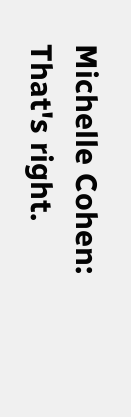Michelle Cohen: That's right.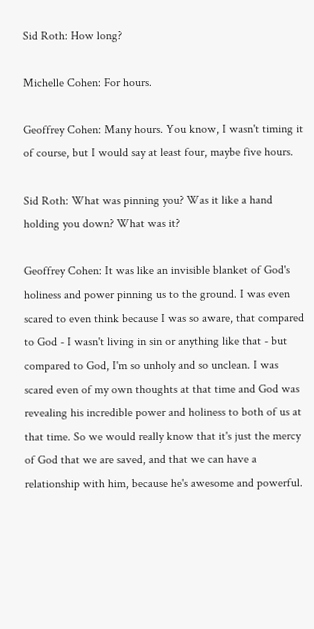Sid Roth: How long?

Michelle Cohen: For hours.

Geoffrey Cohen: Many hours. You know, I wasn't timing it of course, but I would say at least four, maybe five hours.

Sid Roth: What was pinning you? Was it like a hand holding you down? What was it?

Geoffrey Cohen: It was like an invisible blanket of God's holiness and power pinning us to the ground. I was even scared to even think because I was so aware, that compared to God - I wasn't living in sin or anything like that - but compared to God, I'm so unholy and so unclean. I was scared even of my own thoughts at that time and God was revealing his incredible power and holiness to both of us at that time. So we would really know that it's just the mercy of God that we are saved, and that we can have a relationship with him, because he's awesome and powerful.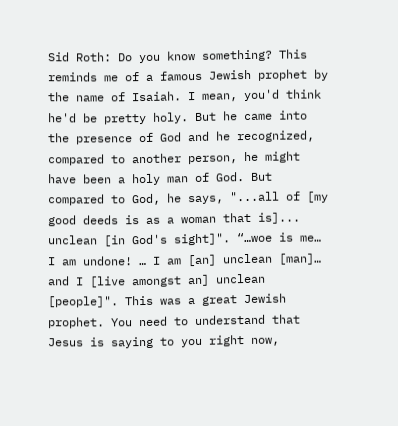Sid Roth: Do you know something? This reminds me of a famous Jewish prophet by the name of Isaiah. I mean, you'd think he'd be pretty holy. But he came into the presence of God and he recognized, compared to another person, he might have been a holy man of God. But compared to God, he says, "...all of [my good deeds is as a woman that is]... unclean [in God's sight]". “…woe is me… I am undone! … I am [an] unclean [man]… and I [live amongst an] unclean [people]". This was a great Jewish prophet. You need to understand that Jesus is saying to you right now,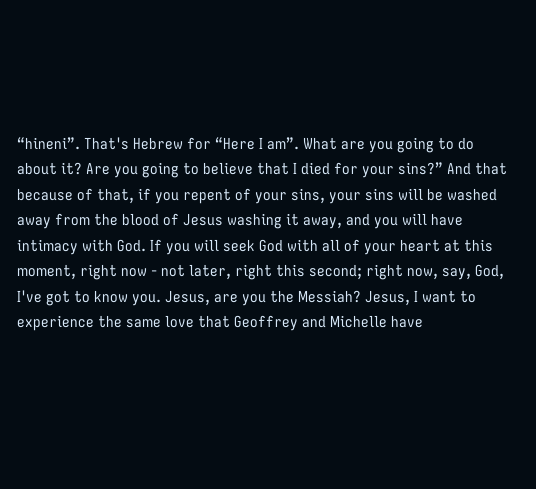“hineni”. That's Hebrew for “Here I am”. What are you going to do about it? Are you going to believe that I died for your sins?” And that because of that, if you repent of your sins, your sins will be washed away from the blood of Jesus washing it away, and you will have intimacy with God. If you will seek God with all of your heart at this moment, right now - not later, right this second; right now, say, God, I've got to know you. Jesus, are you the Messiah? Jesus, I want to experience the same love that Geoffrey and Michelle have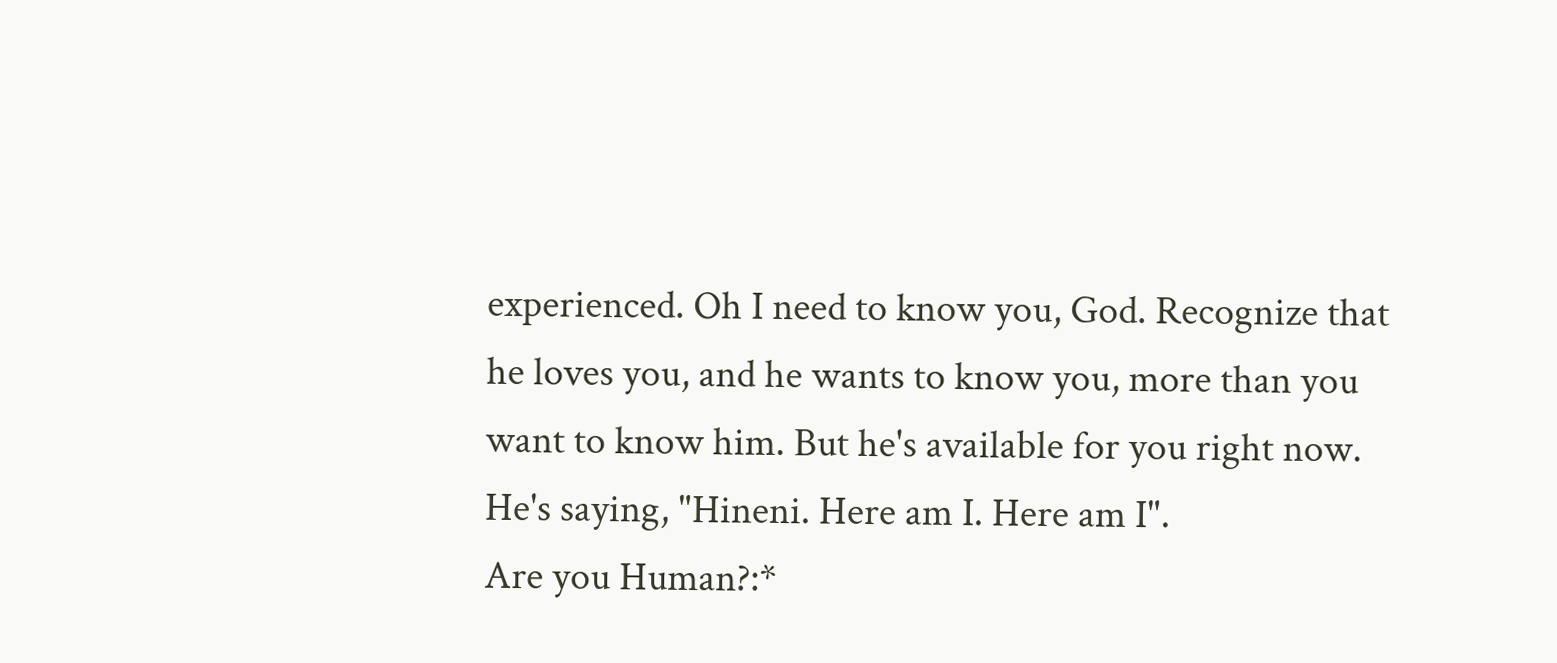experienced. Oh I need to know you, God. Recognize that he loves you, and he wants to know you, more than you want to know him. But he's available for you right now. He's saying, "Hineni. Here am I. Here am I".
Are you Human?:*